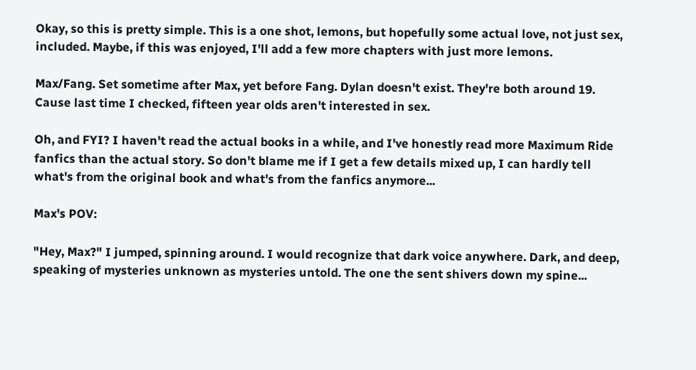Okay, so this is pretty simple. This is a one shot, lemons, but hopefully some actual love, not just sex, included. Maybe, if this was enjoyed, I'll add a few more chapters with just more lemons.

Max/Fang. Set sometime after Max, yet before Fang. Dylan doesn't exist. They're both around 19. Cause last time I checked, fifteen year olds aren't interested in sex.

Oh, and FYI? I haven't read the actual books in a while, and I've honestly read more Maximum Ride fanfics than the actual story. So don't blame me if I get a few details mixed up, I can hardly tell what's from the original book and what's from the fanfics anymore...

Max's POV:

"Hey, Max?" I jumped, spinning around. I would recognize that dark voice anywhere. Dark, and deep, speaking of mysteries unknown as mysteries untold. The one the sent shivers down my spine...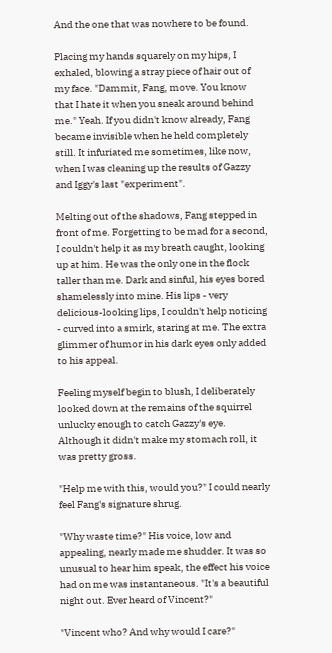And the one that was nowhere to be found.

Placing my hands squarely on my hips, I exhaled, blowing a stray piece of hair out of my face. "Dammit, Fang, move. You know that I hate it when you sneak around behind me." Yeah. If you didn't know already, Fang became invisible when he held completely still. It infuriated me sometimes, like now, when I was cleaning up the results of Gazzy and Iggy's last "experiment".

Melting out of the shadows, Fang stepped in front of me. Forgetting to be mad for a second, I couldn't help it as my breath caught, looking up at him. He was the only one in the flock taller than me. Dark and sinful, his eyes bored shamelessly into mine. His lips - very delicious-looking lips, I couldn't help noticing - curved into a smirk, staring at me. The extra glimmer of humor in his dark eyes only added to his appeal.

Feeling myself begin to blush, I deliberately looked down at the remains of the squirrel unlucky enough to catch Gazzy's eye. Although it didn't make my stomach roll, it was pretty gross.

"Help me with this, would you?" I could nearly feel Fang's signature shrug.

"Why waste time?" His voice, low and appealing, nearly made me shudder. It was so unusual to hear him speak, the effect his voice had on me was instantaneous. "It's a beautiful night out. Ever heard of Vincent?"

"Vincent who? And why would I care?"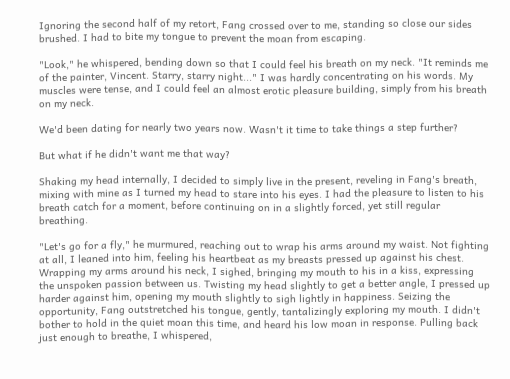Ignoring the second half of my retort, Fang crossed over to me, standing so close our sides brushed. I had to bite my tongue to prevent the moan from escaping.

"Look," he whispered, bending down so that I could feel his breath on my neck. "It reminds me of the painter, Vincent. Starry, starry night..." I was hardly concentrating on his words. My muscles were tense, and I could feel an almost erotic pleasure building, simply from his breath on my neck.

We'd been dating for nearly two years now. Wasn't it time to take things a step further?

But what if he didn't want me that way?

Shaking my head internally, I decided to simply live in the present, reveling in Fang's breath, mixing with mine as I turned my head to stare into his eyes. I had the pleasure to listen to his breath catch for a moment, before continuing on in a slightly forced, yet still regular breathing.

"Let's go for a fly," he murmured, reaching out to wrap his arms around my waist. Not fighting at all, I leaned into him, feeling his heartbeat as my breasts pressed up against his chest. Wrapping my arms around his neck, I sighed, bringing my mouth to his in a kiss, expressing the unspoken passion between us. Twisting my head slightly to get a better angle, I pressed up harder against him, opening my mouth slightly to sigh lightly in happiness. Seizing the opportunity, Fang outstretched his tongue, gently, tantalizingly exploring my mouth. I didn't bother to hold in the quiet moan this time, and heard his low moan in response. Pulling back just enough to breathe, I whispered,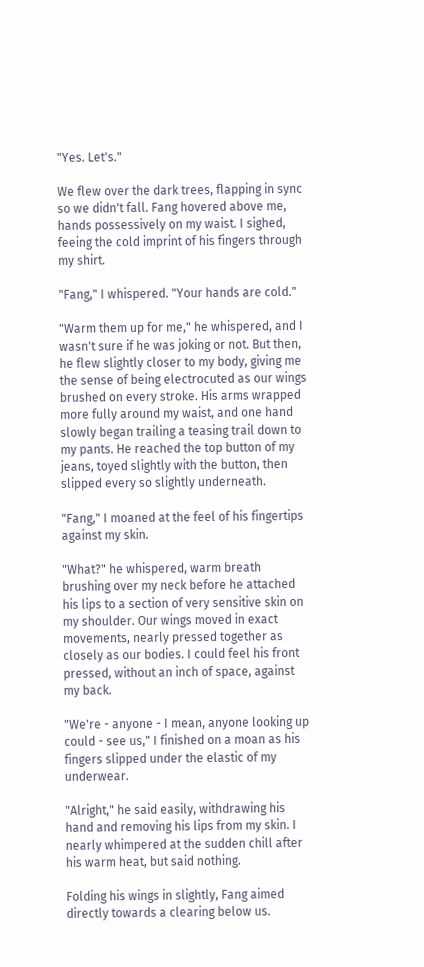"Yes. Let's."

We flew over the dark trees, flapping in sync so we didn't fall. Fang hovered above me, hands possessively on my waist. I sighed, feeing the cold imprint of his fingers through my shirt.

"Fang," I whispered. "Your hands are cold."

"Warm them up for me," he whispered, and I wasn't sure if he was joking or not. But then, he flew slightly closer to my body, giving me the sense of being electrocuted as our wings brushed on every stroke. His arms wrapped more fully around my waist, and one hand slowly began trailing a teasing trail down to my pants. He reached the top button of my jeans, toyed slightly with the button, then slipped every so slightly underneath.

"Fang," I moaned at the feel of his fingertips against my skin.

"What?" he whispered, warm breath brushing over my neck before he attached his lips to a section of very sensitive skin on my shoulder. Our wings moved in exact movements, nearly pressed together as closely as our bodies. I could feel his front pressed, without an inch of space, against my back.

"We're - anyone - I mean, anyone looking up could - see us," I finished on a moan as his fingers slipped under the elastic of my underwear.

"Alright," he said easily, withdrawing his hand and removing his lips from my skin. I nearly whimpered at the sudden chill after his warm heat, but said nothing.

Folding his wings in slightly, Fang aimed directly towards a clearing below us.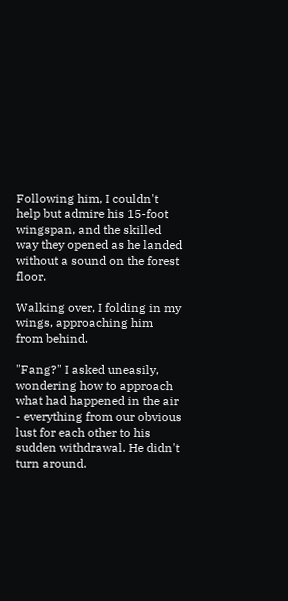Following him, I couldn't help but admire his 15-foot wingspan, and the skilled way they opened as he landed without a sound on the forest floor.

Walking over, I folding in my wings, approaching him from behind.

"Fang?" I asked uneasily, wondering how to approach what had happened in the air - everything from our obvious lust for each other to his sudden withdrawal. He didn't turn around.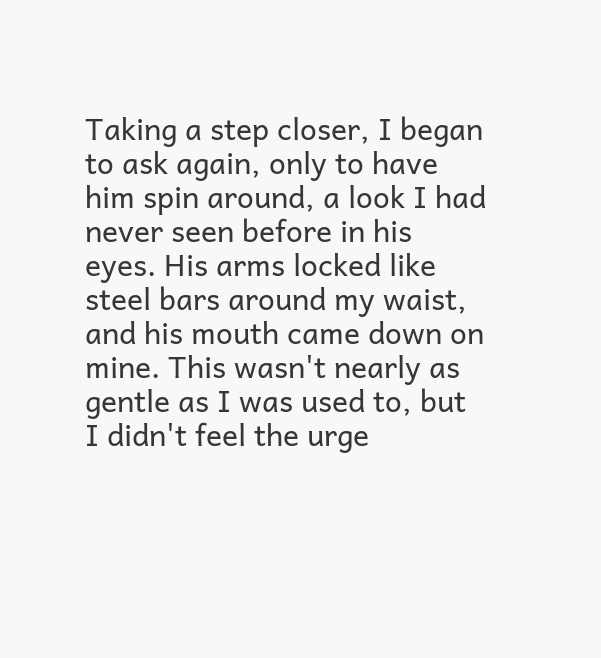Taking a step closer, I began to ask again, only to have him spin around, a look I had never seen before in his eyes. His arms locked like steel bars around my waist, and his mouth came down on mine. This wasn't nearly as gentle as I was used to, but I didn't feel the urge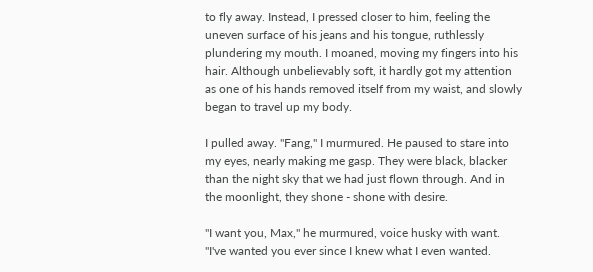to fly away. Instead, I pressed closer to him, feeling the uneven surface of his jeans and his tongue, ruthlessly plundering my mouth. I moaned, moving my fingers into his hair. Although unbelievably soft, it hardly got my attention as one of his hands removed itself from my waist, and slowly began to travel up my body.

I pulled away. "Fang," I murmured. He paused to stare into my eyes, nearly making me gasp. They were black, blacker than the night sky that we had just flown through. And in the moonlight, they shone - shone with desire.

"I want you, Max," he murmured, voice husky with want. "I've wanted you ever since I knew what I even wanted.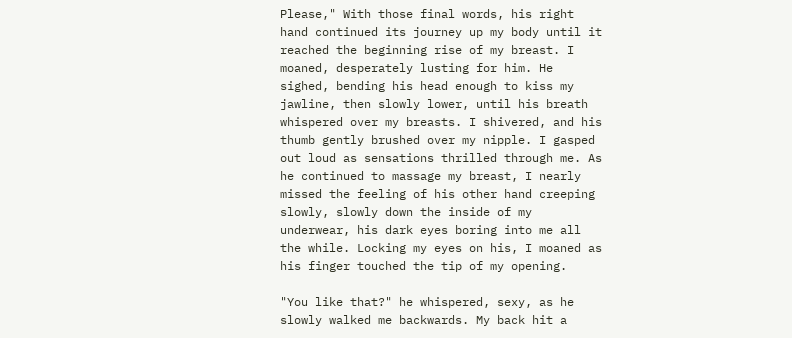Please," With those final words, his right hand continued its journey up my body until it reached the beginning rise of my breast. I moaned, desperately lusting for him. He sighed, bending his head enough to kiss my jawline, then slowly lower, until his breath whispered over my breasts. I shivered, and his thumb gently brushed over my nipple. I gasped out loud as sensations thrilled through me. As he continued to massage my breast, I nearly missed the feeling of his other hand creeping slowly, slowly down the inside of my underwear, his dark eyes boring into me all the while. Locking my eyes on his, I moaned as his finger touched the tip of my opening.

"You like that?" he whispered, sexy, as he slowly walked me backwards. My back hit a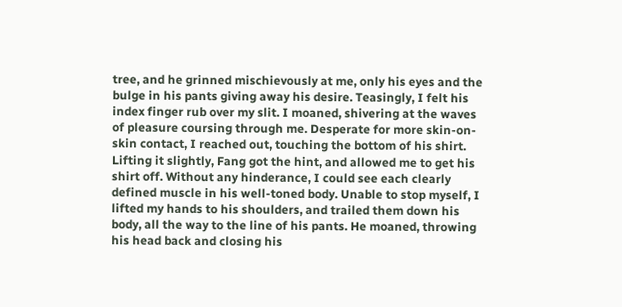tree, and he grinned mischievously at me, only his eyes and the bulge in his pants giving away his desire. Teasingly, I felt his index finger rub over my slit. I moaned, shivering at the waves of pleasure coursing through me. Desperate for more skin-on-skin contact, I reached out, touching the bottom of his shirt. Lifting it slightly, Fang got the hint, and allowed me to get his shirt off. Without any hinderance, I could see each clearly defined muscle in his well-toned body. Unable to stop myself, I lifted my hands to his shoulders, and trailed them down his body, all the way to the line of his pants. He moaned, throwing his head back and closing his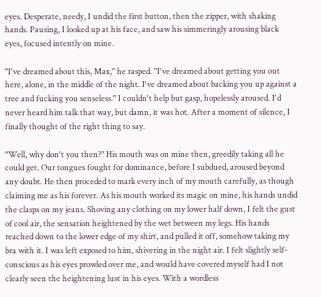eyes. Desperate, needy, I undid the first button, then the zipper, with shaking hands. Pausing, I looked up at his face, and saw his simmeringly arousing black eyes, focused intently on mine.

"I've dreamed about this, Max," he rasped. "I've dreamed about getting you out here, alone, in the middle of the night. I've dreamed about backing you up against a tree and fucking you senseless." I couldn't help but gasp, hopelessly aroused. I'd never heard him talk that way, but damn, it was hot. After a moment of silence, I finally thought of the right thing to say.

"Well, why don't you then?" His mouth was on mine then, greedily taking all he could get. Our tongues fought for dominance, before I subdued, aroused beyond any doubt. He then proceded to mark every inch of my mouth carefully, as though claiming me as his forever. As his mouth worked its magic on mine, his hands undid the clasps on my jeans. Shoving any clothing on my lower half down, I felt the gust of cool air, the sensation heightened by the wet between my legs. His hands reached down to the lower edge of my shirt, and pulled it off, somehow taking my bra with it. I was left exposed to him, shivering in the night air. I felt slightly self-conscious as his eyes prowled over me, and would have covered myself had I not clearly seen the heightening lust in his eyes. With a wordless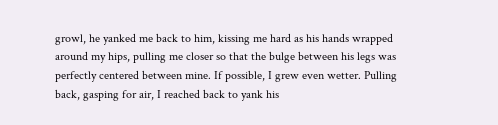growl, he yanked me back to him, kissing me hard as his hands wrapped around my hips, pulling me closer so that the bulge between his legs was perfectly centered between mine. If possible, I grew even wetter. Pulling back, gasping for air, I reached back to yank his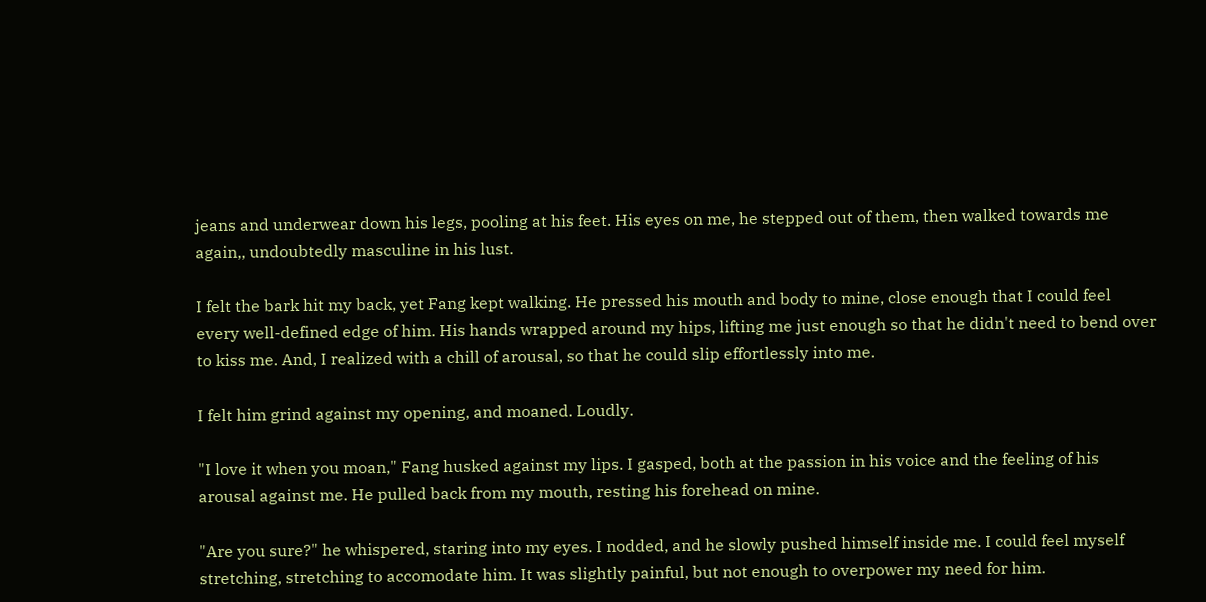jeans and underwear down his legs, pooling at his feet. His eyes on me, he stepped out of them, then walked towards me again,, undoubtedly masculine in his lust.

I felt the bark hit my back, yet Fang kept walking. He pressed his mouth and body to mine, close enough that I could feel every well-defined edge of him. His hands wrapped around my hips, lifting me just enough so that he didn't need to bend over to kiss me. And, I realized with a chill of arousal, so that he could slip effortlessly into me.

I felt him grind against my opening, and moaned. Loudly.

"I love it when you moan," Fang husked against my lips. I gasped, both at the passion in his voice and the feeling of his arousal against me. He pulled back from my mouth, resting his forehead on mine.

"Are you sure?" he whispered, staring into my eyes. I nodded, and he slowly pushed himself inside me. I could feel myself stretching, stretching to accomodate him. It was slightly painful, but not enough to overpower my need for him.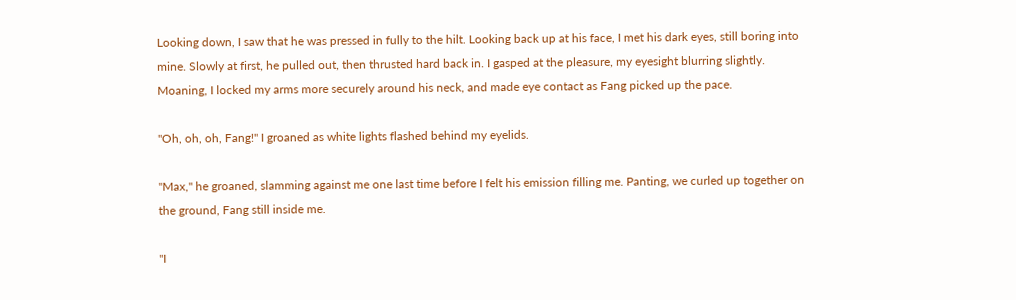Looking down, I saw that he was pressed in fully to the hilt. Looking back up at his face, I met his dark eyes, still boring into mine. Slowly at first, he pulled out, then thrusted hard back in. I gasped at the pleasure, my eyesight blurring slightly. Moaning, I locked my arms more securely around his neck, and made eye contact as Fang picked up the pace.

"Oh, oh, oh, Fang!" I groaned as white lights flashed behind my eyelids.

"Max," he groaned, slamming against me one last time before I felt his emission filling me. Panting, we curled up together on the ground, Fang still inside me.

"I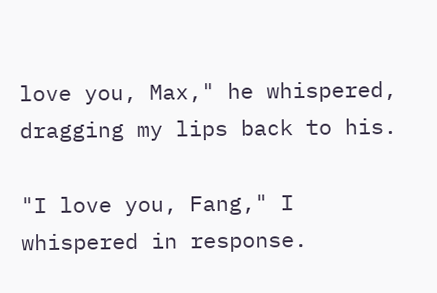love you, Max," he whispered, dragging my lips back to his.

"I love you, Fang," I whispered in response.